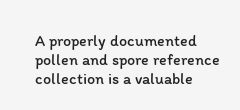A properly documented pollen and spore reference collection is a valuable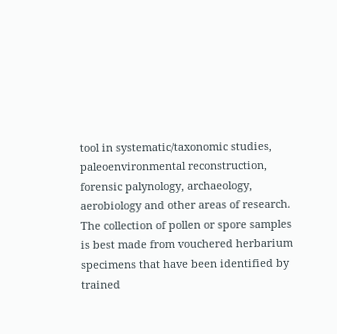tool in systematic/taxonomic studies, paleoenvironmental reconstruction, forensic palynology, archaeology, aerobiology and other areas of research. The collection of pollen or spore samples is best made from vouchered herbarium specimens that have been identified by trained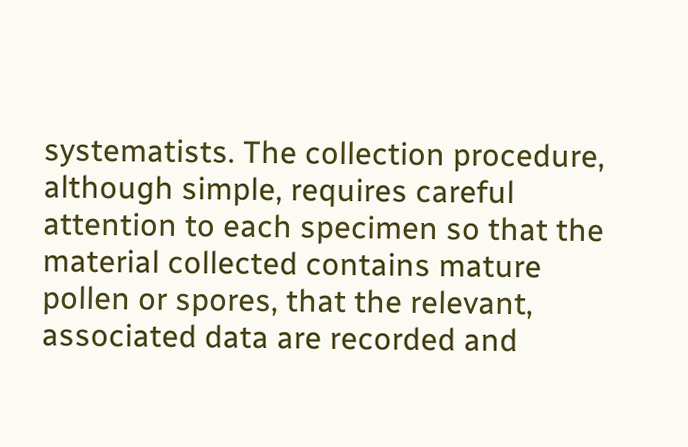systematists. The collection procedure, although simple, requires careful attention to each specimen so that the material collected contains mature pollen or spores, that the relevant, associated data are recorded and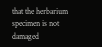that the herbarium specimen is not damaged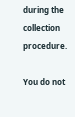during the collection procedure.

You do not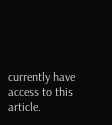currently have access to this article.